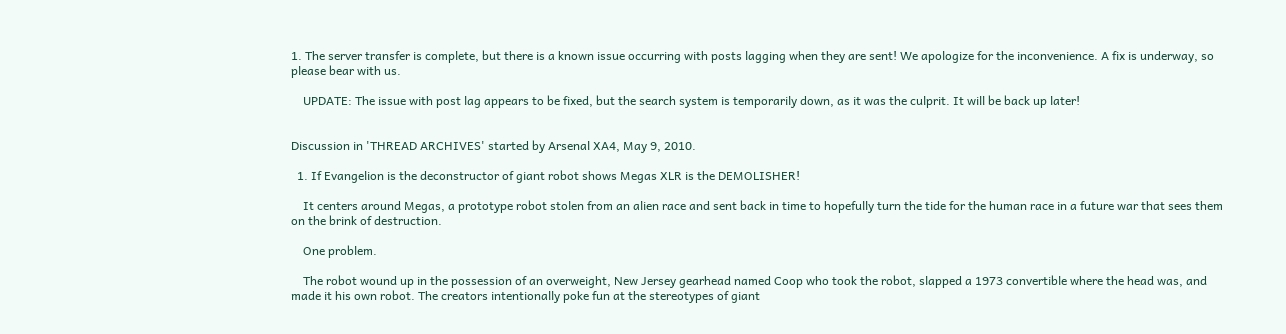1. The server transfer is complete, but there is a known issue occurring with posts lagging when they are sent! We apologize for the inconvenience. A fix is underway, so please bear with us.

    UPDATE: The issue with post lag appears to be fixed, but the search system is temporarily down, as it was the culprit. It will be back up later!


Discussion in 'THREAD ARCHIVES' started by Arsenal XA4, May 9, 2010.

  1. If Evangelion is the deconstructor of giant robot shows Megas XLR is the DEMOLISHER!

    It centers around Megas, a prototype robot stolen from an alien race and sent back in time to hopefully turn the tide for the human race in a future war that sees them on the brink of destruction.

    One problem.

    The robot wound up in the possession of an overweight, New Jersey gearhead named Coop who took the robot, slapped a 1973 convertible where the head was, and made it his own robot. The creators intentionally poke fun at the stereotypes of giant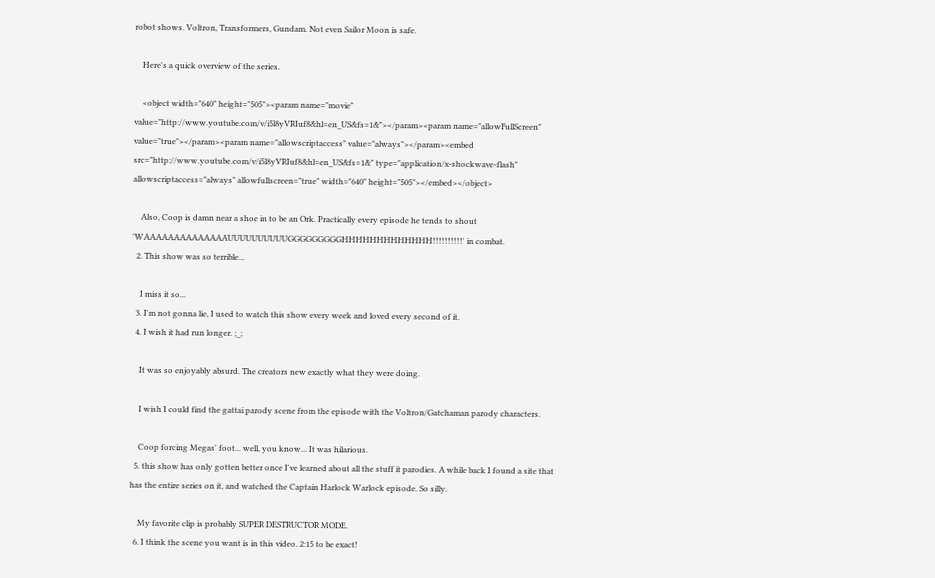robot shows. Voltron, Transformers, Gundam. Not even Sailor Moon is safe.

    Here's a quick overview of the series.

    <object width="640" height="505"><param name="movie" value="http://www.youtube.com/v/i5l8yVRIuf8&hl=en_US&fs=1&"></param><param name="allowFullScreen" value="true"></param><param name="allowscriptaccess" value="always"></param><embed src="http://www.youtube.com/v/i5l8yVRIuf8&hl=en_US&fs=1&" type="application/x-shockwave-flash" allowscriptaccess="always" allowfullscreen="true" width="640" height="505"></embed></object>

    Also, Coop is damn near a shoe in to be an Ork. Practically every episode he tends to shout 'WAAAAAAAAAAAAAAUUUUUUUUUUGGGGGGGGGHHHHHHHHHHHHH!!!!!!!!!!' in combat.
  2. This show was so terrible...

    I miss it so...
  3. I'm not gonna lie, I used to watch this show every week and loved every second of it.
  4. I wish it had run longer. ;_;

    It was so enjoyably absurd. The creators new exactly what they were doing.

    I wish I could find the gattai parody scene from the episode with the Voltron/Gatchaman parody characters.

    Coop forcing Megas' foot... well, you know... It was hilarious.
  5. this show has only gotten better once I've learned about all the stuff it parodies. A while back I found a site that has the entire series on it, and watched the Captain Harlock Warlock episode. So silly.

    My favorite clip is probably SUPER DESTRUCTOR MODE.
  6. I think the scene you want is in this video. 2:15 to be exact!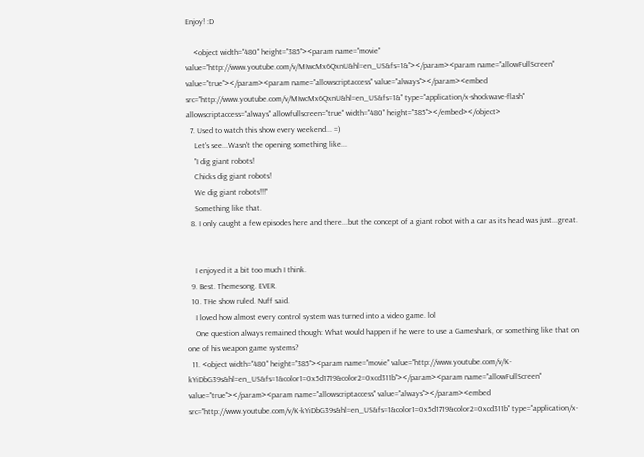Enjoy! :D

    <object width="480" height="385"><param name="movie" value="http://www.youtube.com/v/MIwcMx6QxnU&hl=en_US&fs=1&"></param><param name="allowFullScreen" value="true"></param><param name="allowscriptaccess" value="always"></param><embed src="http://www.youtube.com/v/MIwcMx6QxnU&hl=en_US&fs=1&" type="application/x-shockwave-flash" allowscriptaccess="always" allowfullscreen="true" width="480" height="385"></embed></object>
  7. Used to watch this show every weekend... =)
    Let's see...Wasn't the opening something like...
    "I dig giant robots!
    Chicks dig giant robots!
    We dig giant robots!!!"
    Something like that.
  8. I only caught a few episodes here and there...but the concept of a giant robot with a car as its head was just...great.


    I enjoyed it a bit too much I think.
  9. Best. Themesong. EVER.
  10. THe show ruled. Nuff said.
    I loved how almost every control system was turned into a video game. lol
    One question always remained though: What would happen if he were to use a Gameshark, or something like that on one of his weapon game systems?
  11. <object width="480" height="385"><param name="movie" value="http://www.youtube.com/v/K-kYiDbG39s&hl=en_US&fs=1&color1=0x5d1719&color2=0xcd311b"></param><param name="allowFullScreen" value="true"></param><param name="allowscriptaccess" value="always"></param><embed src="http://www.youtube.com/v/K-kYiDbG39s&hl=en_US&fs=1&color1=0x5d1719&color2=0xcd311b" type="application/x-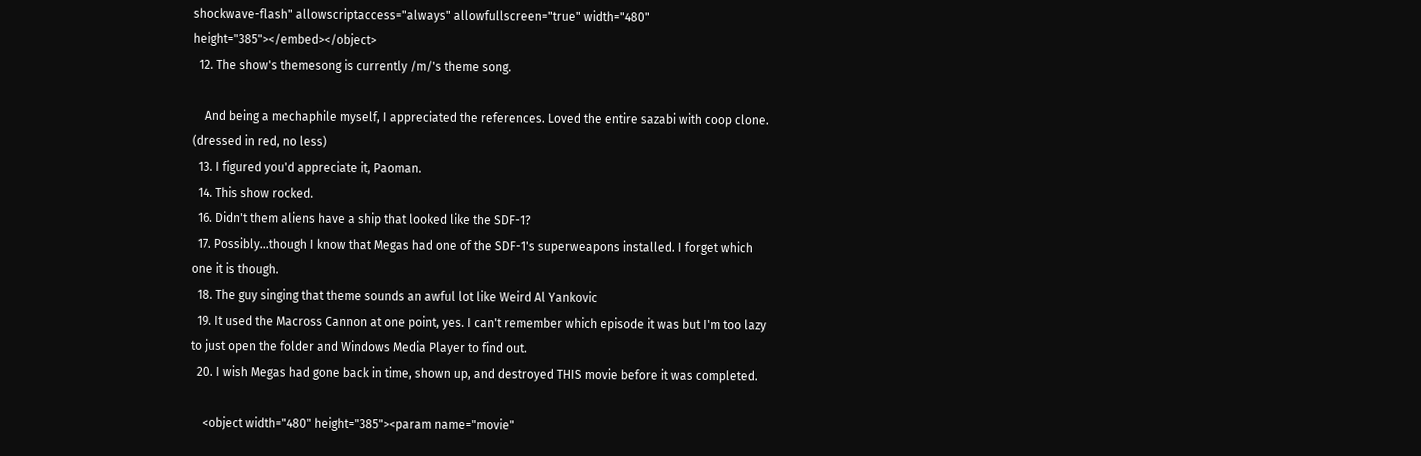shockwave-flash" allowscriptaccess="always" allowfullscreen="true" width="480" height="385"></embed></object>
  12. The show's themesong is currently /m/'s theme song.

    And being a mechaphile myself, I appreciated the references. Loved the entire sazabi with coop clone. (dressed in red, no less)
  13. I figured you'd appreciate it, Paoman.
  14. This show rocked.
  16. Didn't them aliens have a ship that looked like the SDF-1?
  17. Possibly...though I know that Megas had one of the SDF-1's superweapons installed. I forget which one it is though.
  18. The guy singing that theme sounds an awful lot like Weird Al Yankovic
  19. It used the Macross Cannon at one point, yes. I can't remember which episode it was but I'm too lazy to just open the folder and Windows Media Player to find out.
  20. I wish Megas had gone back in time, shown up, and destroyed THIS movie before it was completed.

    <object width="480" height="385"><param name="movie"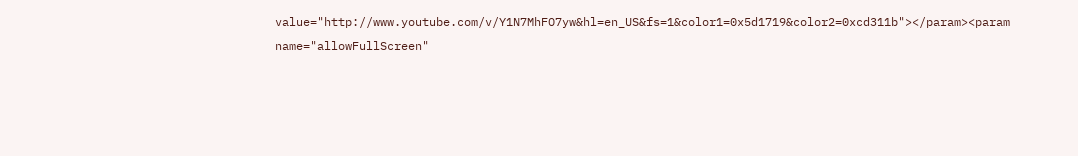value="http://www.youtube.com/v/Y1N7MhFO7yw&hl=en_US&fs=1&color1=0x5d1719&color2=0xcd311b"></param><param name="allowFullScreen"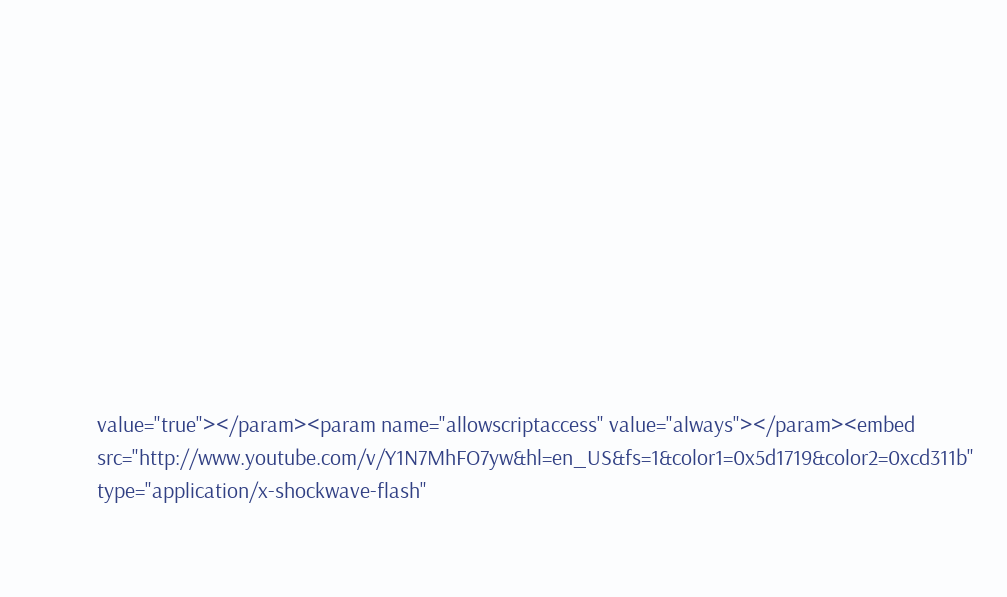value="true"></param><param name="allowscriptaccess" value="always"></param><embed src="http://www.youtube.com/v/Y1N7MhFO7yw&hl=en_US&fs=1&color1=0x5d1719&color2=0xcd311b" type="application/x-shockwave-flash"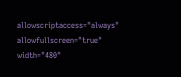allowscriptaccess="always" allowfullscreen="true" width="480"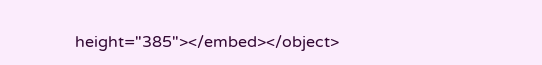height="385"></embed></object>